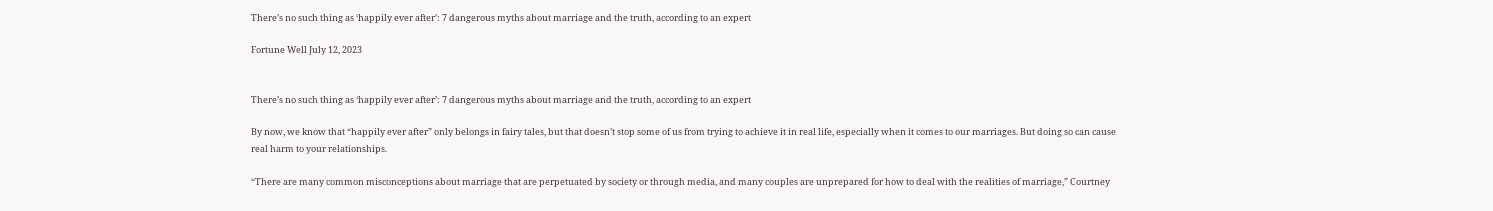There’s no such thing as ‘happily ever after’: 7 dangerous myths about marriage and the truth, according to an expert

Fortune Well July 12, 2023


There’s no such thing as ‘happily ever after’: 7 dangerous myths about marriage and the truth, according to an expert

By now, we know that “happily ever after” only belongs in fairy tales, but that doesn’t stop some of us from trying to achieve it in real life, especially when it comes to our marriages. But doing so can cause real harm to your relationships.

“There are many common misconceptions about marriage that are perpetuated by society or through media, and many couples are unprepared for how to deal with the realities of marriage,” Courtney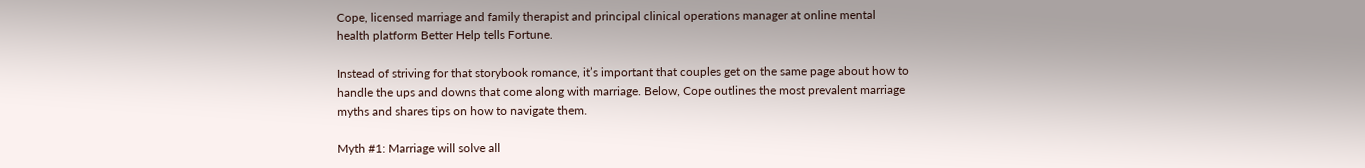Cope, licensed marriage and family therapist and principal clinical operations manager at online mental health platform Better Help tells Fortune.

Instead of striving for that storybook romance, it’s important that couples get on the same page about how to handle the ups and downs that come along with marriage. Below, Cope outlines the most prevalent marriage myths and shares tips on how to navigate them.

Myth #1: Marriage will solve all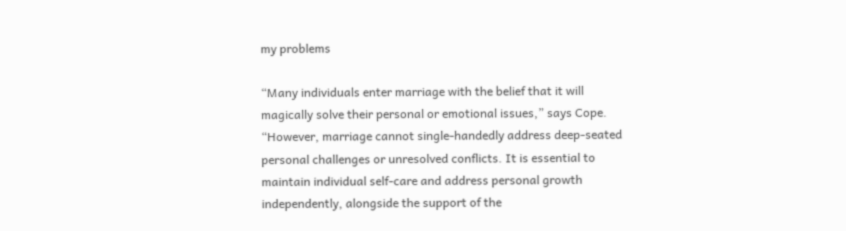my problems

“Many individuals enter marriage with the belief that it will magically solve their personal or emotional issues,” says Cope. “However, marriage cannot single-handedly address deep-seated personal challenges or unresolved conflicts. It is essential to maintain individual self-care and address personal growth independently, alongside the support of the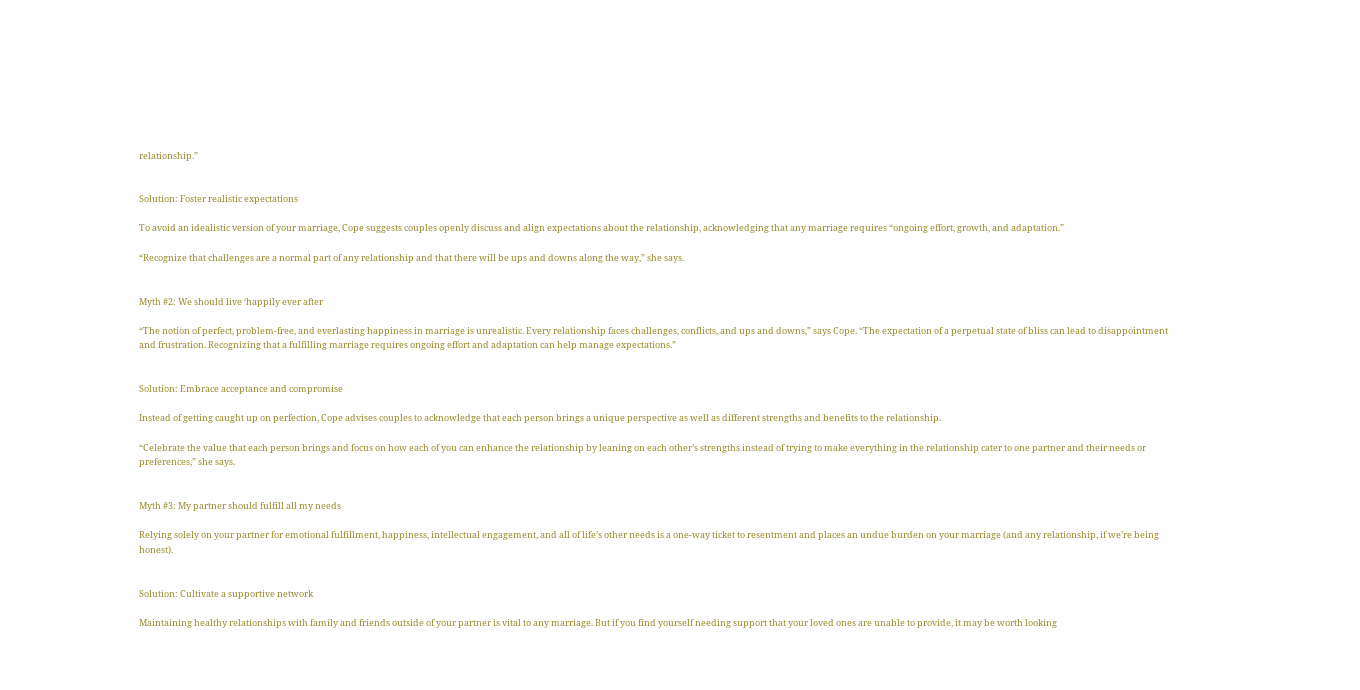relationship.”


Solution: Foster realistic expectations

To avoid an idealistic version of your marriage, Cope suggests couples openly discuss and align expectations about the relationship, acknowledging that any marriage requires “ongoing effort, growth, and adaptation.”

“Recognize that challenges are a normal part of any relationship and that there will be ups and downs along the way,” she says.


Myth #2: We should live ‘happily ever after

“The notion of perfect, problem-free, and everlasting happiness in marriage is unrealistic. Every relationship faces challenges, conflicts, and ups and downs,” says Cope. “The expectation of a perpetual state of bliss can lead to disappointment and frustration. Recognizing that a fulfilling marriage requires ongoing effort and adaptation can help manage expectations.”


Solution: Embrace acceptance and compromise

Instead of getting caught up on perfection, Cope advises couples to acknowledge that each person brings a unique perspective as well as different strengths and benefits to the relationship.

“Celebrate the value that each person brings and focus on how each of you can enhance the relationship by leaning on each other’s strengths instead of trying to make everything in the relationship cater to one partner and their needs or preferences,” she says.


Myth #3: My partner should fulfill all my needs

Relying solely on your partner for emotional fulfillment, happiness, intellectual engagement, and all of life’s other needs is a one-way ticket to resentment and places an undue burden on your marriage (and any relationship, if we’re being honest).


Solution: Cultivate a supportive network

Maintaining healthy relationships with family and friends outside of your partner is vital to any marriage. But if you find yourself needing support that your loved ones are unable to provide, it may be worth looking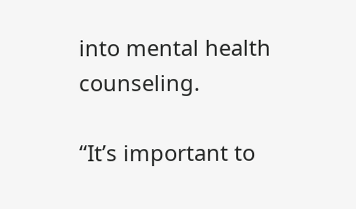into mental health counseling.

“It’s important to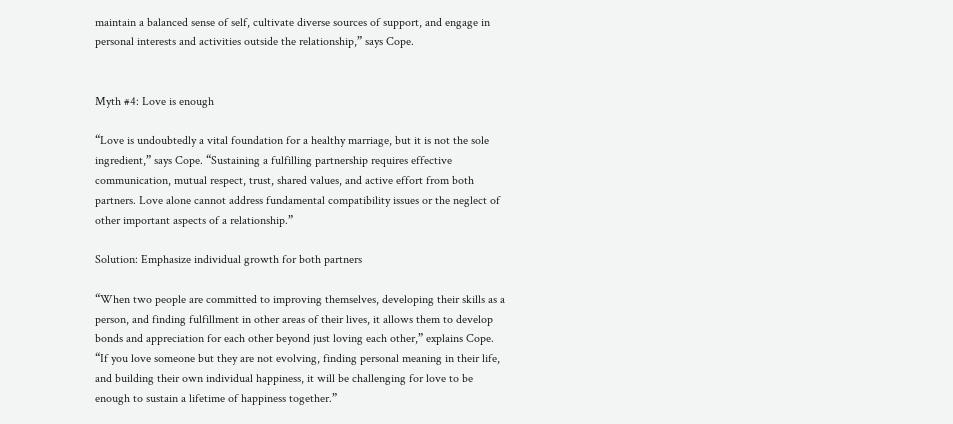maintain a balanced sense of self, cultivate diverse sources of support, and engage in personal interests and activities outside the relationship,” says Cope.


Myth #4: Love is enough

“Love is undoubtedly a vital foundation for a healthy marriage, but it is not the sole ingredient,” says Cope. “Sustaining a fulfilling partnership requires effective communication, mutual respect, trust, shared values, and active effort from both partners. Love alone cannot address fundamental compatibility issues or the neglect of other important aspects of a relationship.”

Solution: Emphasize individual growth for both partners

“When two people are committed to improving themselves, developing their skills as a person, and finding fulfillment in other areas of their lives, it allows them to develop bonds and appreciation for each other beyond just loving each other,” explains Cope. “If you love someone but they are not evolving, finding personal meaning in their life, and building their own individual happiness, it will be challenging for love to be enough to sustain a lifetime of happiness together.”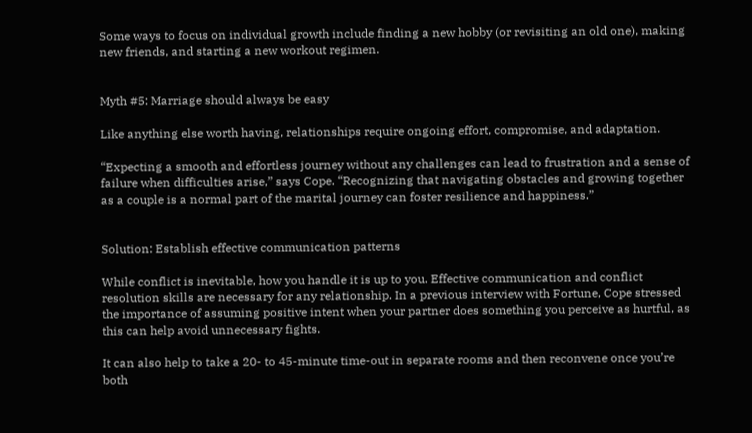Some ways to focus on individual growth include finding a new hobby (or revisiting an old one), making new friends, and starting a new workout regimen.


Myth #5: Marriage should always be easy

Like anything else worth having, relationships require ongoing effort, compromise, and adaptation.

“Expecting a smooth and effortless journey without any challenges can lead to frustration and a sense of failure when difficulties arise,” says Cope. “Recognizing that navigating obstacles and growing together as a couple is a normal part of the marital journey can foster resilience and happiness.”


Solution: Establish effective communication patterns

While conflict is inevitable, how you handle it is up to you. Effective communication and conflict resolution skills are necessary for any relationship. In a previous interview with Fortune, Cope stressed the importance of assuming positive intent when your partner does something you perceive as hurtful, as this can help avoid unnecessary fights.

It can also help to take a 20- to 45-minute time-out in separate rooms and then reconvene once you’re both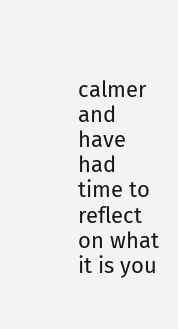calmer and have had time to reflect on what it is you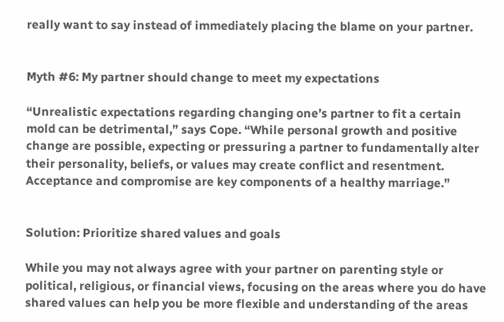really want to say instead of immediately placing the blame on your partner.


Myth #6: My partner should change to meet my expectations

“Unrealistic expectations regarding changing one’s partner to fit a certain mold can be detrimental,” says Cope. “While personal growth and positive change are possible, expecting or pressuring a partner to fundamentally alter their personality, beliefs, or values may create conflict and resentment. Acceptance and compromise are key components of a healthy marriage.”


Solution: Prioritize shared values and goals

While you may not always agree with your partner on parenting style or political, religious, or financial views, focusing on the areas where you do have shared values can help you be more flexible and understanding of the areas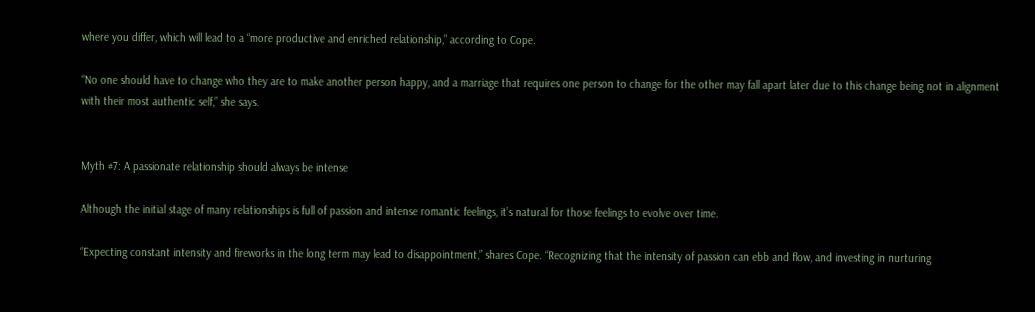where you differ, which will lead to a “more productive and enriched relationship,” according to Cope.

“No one should have to change who they are to make another person happy, and a marriage that requires one person to change for the other may fall apart later due to this change being not in alignment with their most authentic self,” she says.


Myth #7: A passionate relationship should always be intense

Although the initial stage of many relationships is full of passion and intense romantic feelings, it’s natural for those feelings to evolve over time.

“Expecting constant intensity and fireworks in the long term may lead to disappointment,” shares Cope. “Recognizing that the intensity of passion can ebb and flow, and investing in nurturing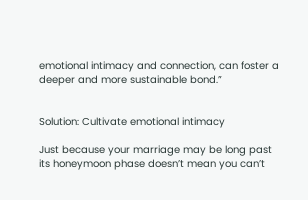emotional intimacy and connection, can foster a deeper and more sustainable bond.”


Solution: Cultivate emotional intimacy

Just because your marriage may be long past its honeymoon phase doesn’t mean you can’t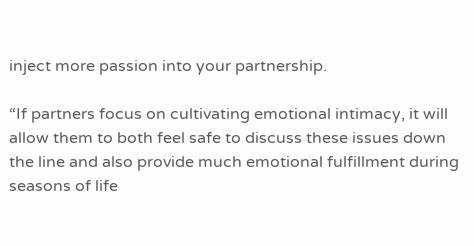inject more passion into your partnership.

“If partners focus on cultivating emotional intimacy, it will allow them to both feel safe to discuss these issues down the line and also provide much emotional fulfillment during seasons of life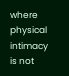where physical intimacy is not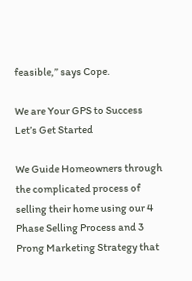feasible,” says Cope.

We are Your GPS to Success Let’s Get Started

We Guide Homeowners through the complicated process of selling their home using our 4 Phase Selling Process and 3 Prong Marketing Strategy that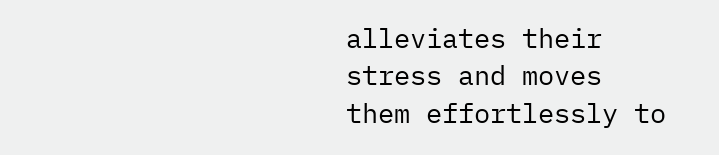alleviates their stress and moves them effortlessly to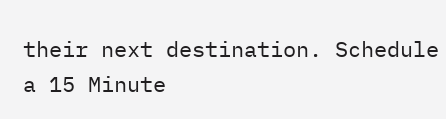their next destination. Schedule a 15 Minute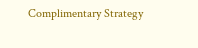Complimentary Strategy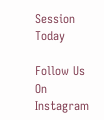Session Today

Follow Us On Instagram